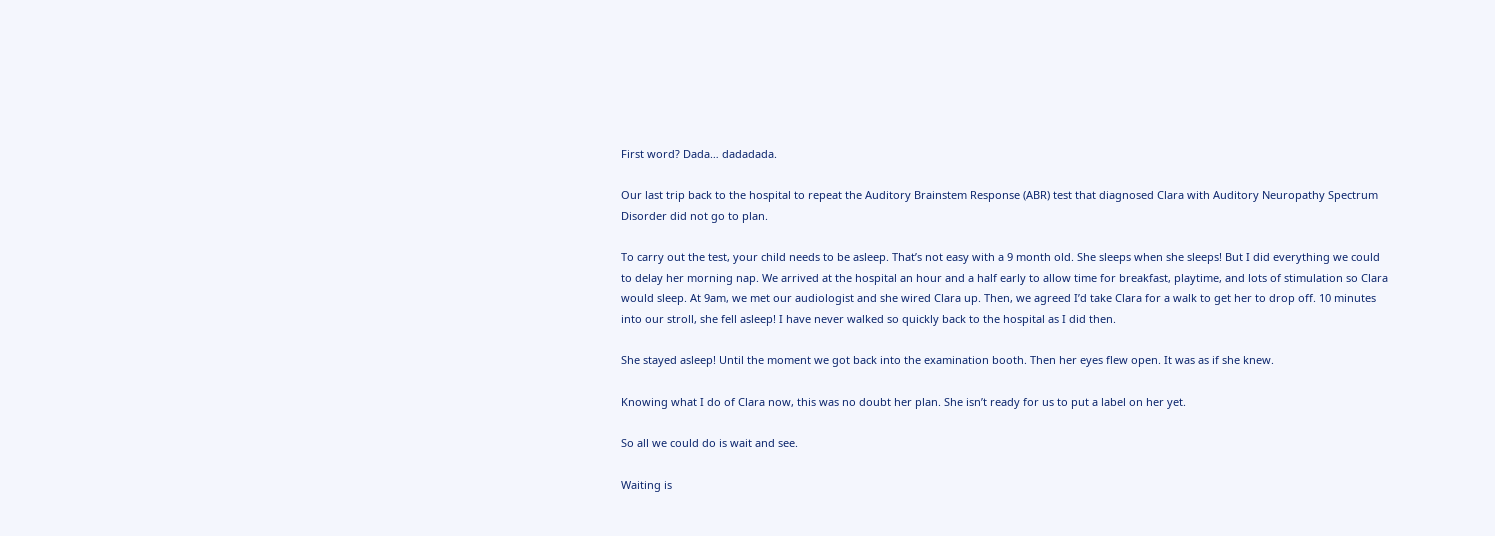First word? Dada… dadadada.

Our last trip back to the hospital to repeat the Auditory Brainstem Response (ABR) test that diagnosed Clara with Auditory Neuropathy Spectrum Disorder did not go to plan.

To carry out the test, your child needs to be asleep. That’s not easy with a 9 month old. She sleeps when she sleeps! But I did everything we could to delay her morning nap. We arrived at the hospital an hour and a half early to allow time for breakfast, playtime, and lots of stimulation so Clara would sleep. At 9am, we met our audiologist and she wired Clara up. Then, we agreed I’d take Clara for a walk to get her to drop off. 10 minutes into our stroll, she fell asleep! I have never walked so quickly back to the hospital as I did then.

She stayed asleep! Until the moment we got back into the examination booth. Then her eyes flew open. It was as if she knew.

Knowing what I do of Clara now, this was no doubt her plan. She isn’t ready for us to put a label on her yet.

So all we could do is wait and see.

Waiting is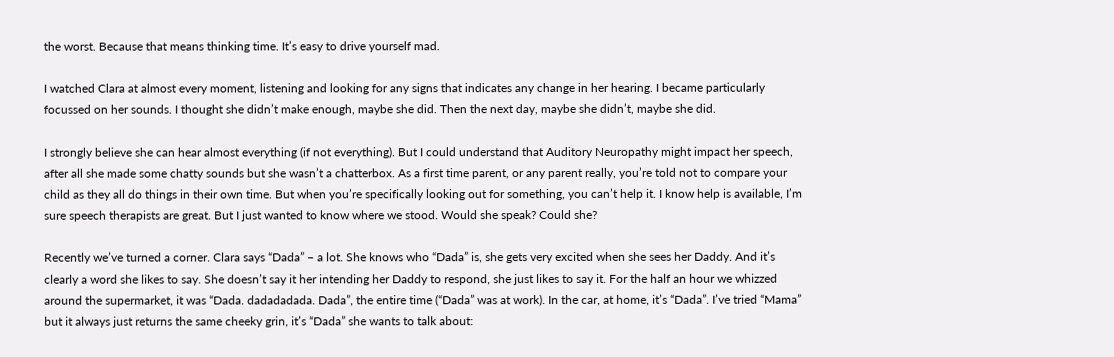the worst. Because that means thinking time. It’s easy to drive yourself mad.

I watched Clara at almost every moment, listening and looking for any signs that indicates any change in her hearing. I became particularly focussed on her sounds. I thought she didn’t make enough, maybe she did. Then the next day, maybe she didn’t, maybe she did.

I strongly believe she can hear almost everything (if not everything). But I could understand that Auditory Neuropathy might impact her speech, after all she made some chatty sounds but she wasn’t a chatterbox. As a first time parent, or any parent really, you’re told not to compare your child as they all do things in their own time. But when you’re specifically looking out for something, you can’t help it. I know help is available, I’m sure speech therapists are great. But I just wanted to know where we stood. Would she speak? Could she?

Recently we’ve turned a corner. Clara says “Dada” – a lot. She knows who “Dada” is, she gets very excited when she sees her Daddy. And it’s clearly a word she likes to say. She doesn’t say it her intending her Daddy to respond, she just likes to say it. For the half an hour we whizzed around the supermarket, it was “Dada. dadadadada. Dada”, the entire time (“Dada” was at work). In the car, at home, it’s “Dada”. I’ve tried “Mama” but it always just returns the same cheeky grin, it’s “Dada” she wants to talk about: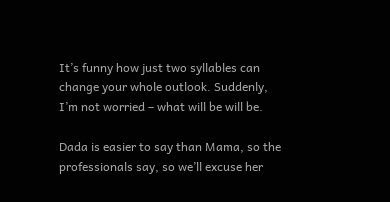It’s funny how just two syllables can change your whole outlook. Suddenly, I’m not worried – what will be will be.

Dada is easier to say than Mama, so the professionals say, so we’ll excuse her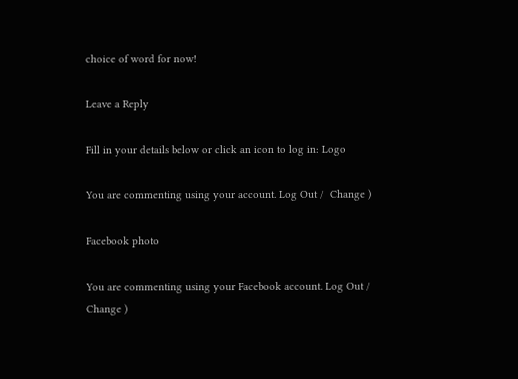choice of word for now!

Leave a Reply

Fill in your details below or click an icon to log in: Logo

You are commenting using your account. Log Out /  Change )

Facebook photo

You are commenting using your Facebook account. Log Out /  Change )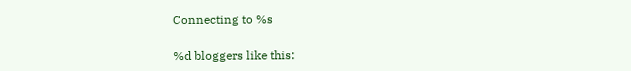Connecting to %s

%d bloggers like this: